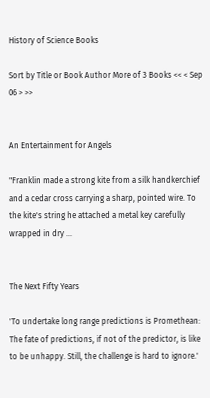History of Science Books

Sort by Title or Book Author More of 3 Books << < Sep 06 > >>


An Entertainment for Angels

"Franklin made a strong kite from a silk handkerchief and a cedar cross carrying a sharp, pointed wire. To the kite's string he attached a metal key carefully wrapped in dry ...


The Next Fifty Years

'To undertake long range predictions is Promethean: The fate of predictions, if not of the predictor, is like to be unhappy. Still, the challenge is hard to ignore.'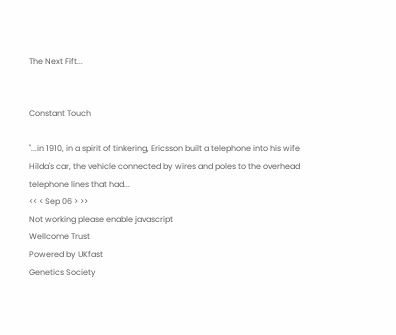The Next Fift...


Constant Touch

"...in 1910, in a spirit of tinkering, Ericsson built a telephone into his wife Hilda's car, the vehicle connected by wires and poles to the overhead telephone lines that had...
<< < Sep 06 > >>
Not working please enable javascript
Wellcome Trust
Powered by UKfast
Genetics Society